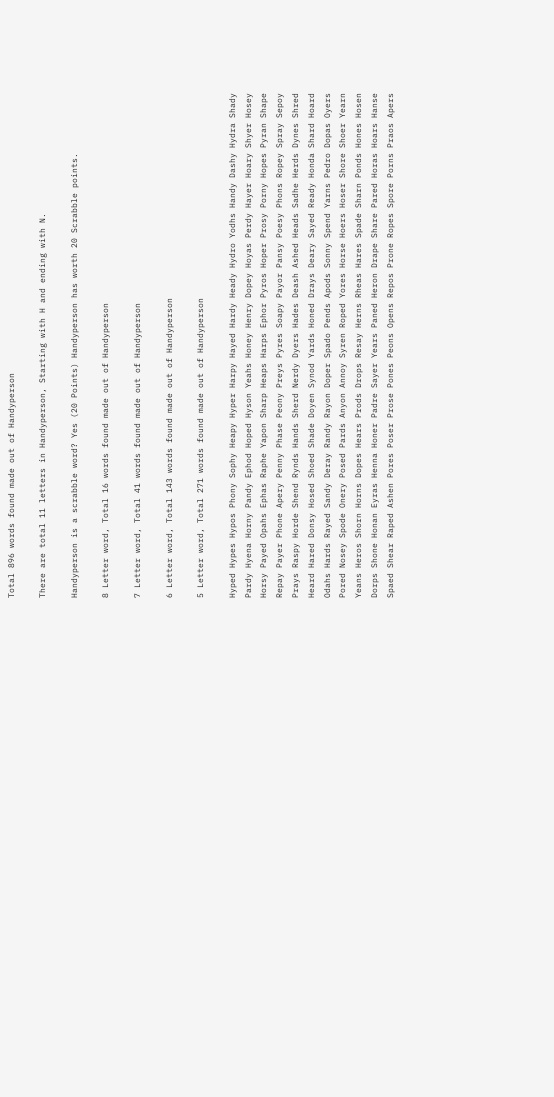Total 896 words found made out of Handyperson

There are total 11 letters in Handyperson, Starting with H and ending with N.

Handyperson is a scrabble word? Yes (20 Points) Handyperson has worth 20 Scrabble points.

8 Letter word, Total 16 words found made out of Handyperson

7 Letter word, Total 41 words found made out of Handyperson

6 Letter word, Total 143 words found made out of Handyperson

5 Letter word, Total 271 words found made out of Handyperson

Hyped Hypes Hypos Phony Sophy Heapy Hyper Harpy Hayed Hardy Heady Hydro Yodhs Handy Dashy Hydra Shady Pardy Hyena Horny Pandy Ephod Hoped Hyson Yeahs Honey Henry Dopey Hoyas Perdy Hayer Hoary Shyer Hosey Horsy Payed Opahs Ephas Raphe Yapon Sharp Heaps Harps Ephor Pyros Hoper Prosy Porny Hopes Pyran Shape Repay Payer Phone Apery Penny Phase Peony Preys Pyres Soapy Payor Pansy Poesy Phons Ropey Spray Sepoy Prays Raspy Horde Shend Rynds Hands Sherd Nerdy Dyers Hades Deash Ashed Heads Sadhe Herds Dynes Shred Heard Hared Donsy Hosed Shoed Shade Doyen Synod Yards Honed Drays Deary Sayed Ready Honda Shard Hoard Odahs Hards Rayed Sandy Deray Randy Rayon Doper Spado Pends Apods Sonny Spend Yarns Pedro Dopas Oyers Pored Nosey Spode Onery Posed Pards Anyon Annoy Syren Roped Yores Horse Hoers Hoser Shore Shoer Yearn Yeans Heros Shorn Horns Dopes Hears Prods Drops Resay Herns Rheas Hares Spade Sharn Ponds Hones Hosen Dorps Shone Honan Eyras Henna Honer Padre Sayer Years Paned Heron Drape Share Pared Horas Hoars Hanse Spaed Shear Raped Ashen Pores Poser Prose Pones Peons Opens Repos Prone Ropes Spore Porns Praos Apers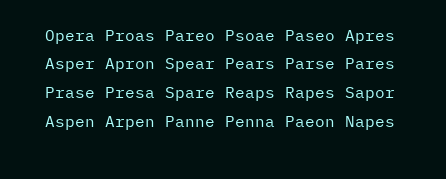Opera Proas Pareo Psoae Paseo Apres Asper Apron Spear Pears Parse Pares Prase Presa Spare Reaps Rapes Sapor Aspen Arpen Panne Penna Paeon Napes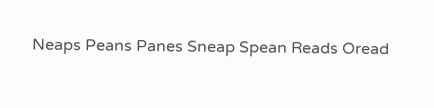Neaps Peans Panes Sneap Spean Reads Oread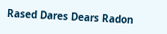Rased Dares Dears Radon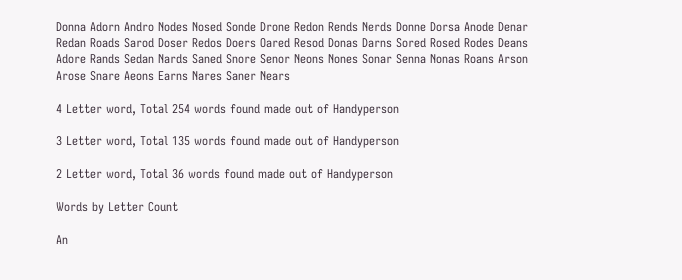Donna Adorn Andro Nodes Nosed Sonde Drone Redon Rends Nerds Donne Dorsa Anode Denar Redan Roads Sarod Doser Redos Doers Oared Resod Donas Darns Sored Rosed Rodes Deans Adore Rands Sedan Nards Saned Snore Senor Neons Nones Sonar Senna Nonas Roans Arson Arose Snare Aeons Earns Nares Saner Nears

4 Letter word, Total 254 words found made out of Handyperson

3 Letter word, Total 135 words found made out of Handyperson

2 Letter word, Total 36 words found made out of Handyperson

Words by Letter Count

An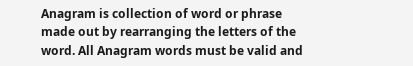Anagram is collection of word or phrase made out by rearranging the letters of the word. All Anagram words must be valid and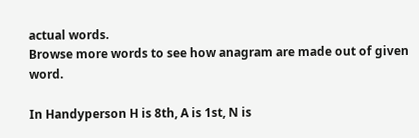actual words.
Browse more words to see how anagram are made out of given word.

In Handyperson H is 8th, A is 1st, N is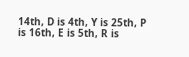14th, D is 4th, Y is 25th, P is 16th, E is 5th, R is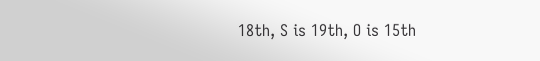18th, S is 19th, O is 15th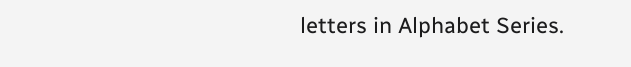letters in Alphabet Series.